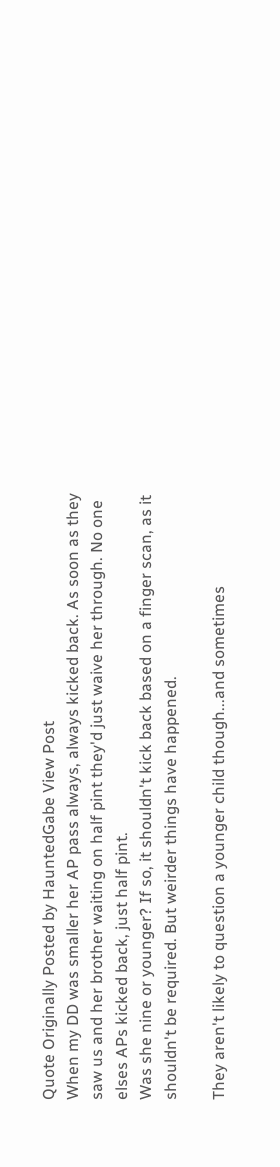Quote Originally Posted by HauntedGabe View Post
When my DD was smaller her AP pass always, always kicked back. As soon as they saw us and her brother waiting on half pint they'd just waive her through. No one elses APs kicked back, just half pint.
Was she nine or younger? If so, it shouldn't kick back based on a finger scan, as it shouldn't be required. But weirder things have happened.

They aren't likely to question a younger child though...and sometimes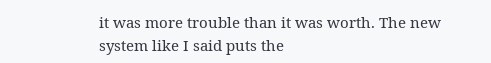it was more trouble than it was worth. The new system like I said puts the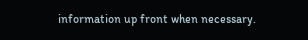information up front when necessary.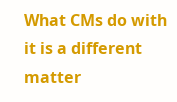What CMs do with it is a different matter